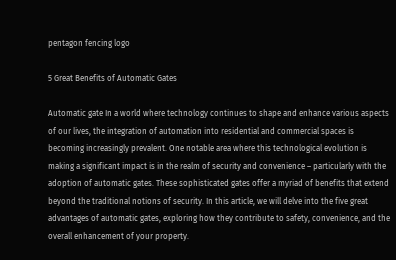pentagon fencing logo

5 Great Benefits of Automatic Gates

Automatic gate In a world where technology continues to shape and enhance various aspects of our lives, the integration of automation into residential and commercial spaces is becoming increasingly prevalent. One notable area where this technological evolution is making a significant impact is in the realm of security and convenience – particularly with the adoption of automatic gates. These sophisticated gates offer a myriad of benefits that extend beyond the traditional notions of security. In this article, we will delve into the five great advantages of automatic gates, exploring how they contribute to safety, convenience, and the overall enhancement of your property.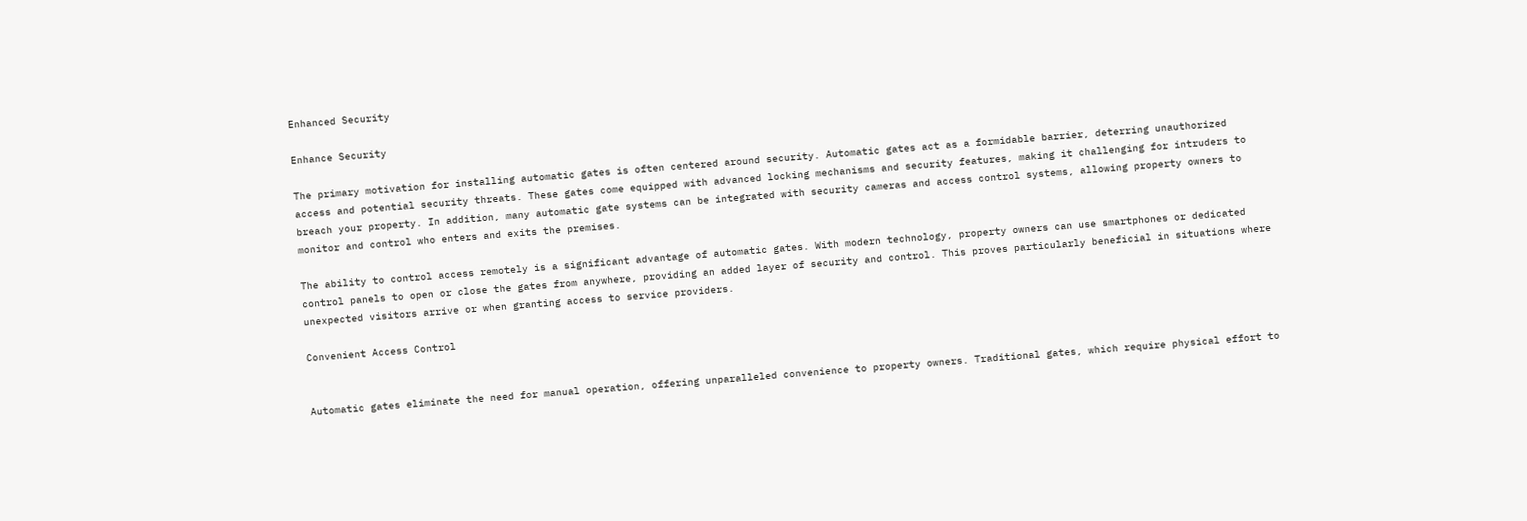Enhanced Security

Enhance Security

The primary motivation for installing automatic gates is often centered around security. Automatic gates act as a formidable barrier, deterring unauthorized access and potential security threats. These gates come equipped with advanced locking mechanisms and security features, making it challenging for intruders to breach your property. In addition, many automatic gate systems can be integrated with security cameras and access control systems, allowing property owners to monitor and control who enters and exits the premises.

The ability to control access remotely is a significant advantage of automatic gates. With modern technology, property owners can use smartphones or dedicated control panels to open or close the gates from anywhere, providing an added layer of security and control. This proves particularly beneficial in situations where unexpected visitors arrive or when granting access to service providers.

Convenient Access Control


Automatic gates eliminate the need for manual operation, offering unparalleled convenience to property owners. Traditional gates, which require physical effort to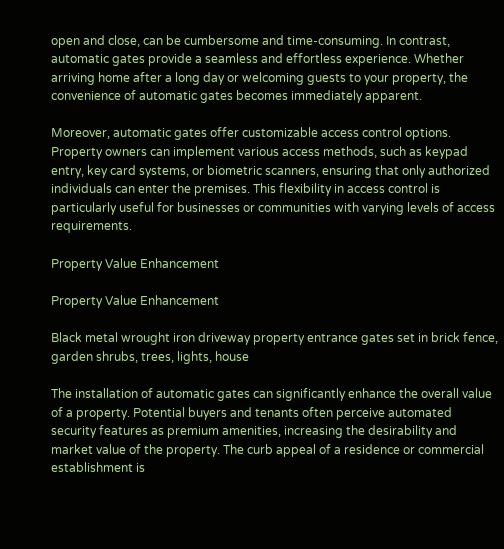open and close, can be cumbersome and time-consuming. In contrast, automatic gates provide a seamless and effortless experience. Whether arriving home after a long day or welcoming guests to your property, the convenience of automatic gates becomes immediately apparent.

Moreover, automatic gates offer customizable access control options. Property owners can implement various access methods, such as keypad entry, key card systems, or biometric scanners, ensuring that only authorized individuals can enter the premises. This flexibility in access control is particularly useful for businesses or communities with varying levels of access requirements.

Property Value Enhancement

Property Value Enhancement

Black metal wrought iron driveway property entrance gates set in brick fence, garden shrubs, trees, lights, house

The installation of automatic gates can significantly enhance the overall value of a property. Potential buyers and tenants often perceive automated security features as premium amenities, increasing the desirability and market value of the property. The curb appeal of a residence or commercial establishment is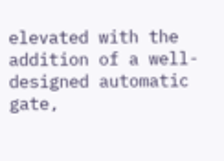elevated with the addition of a well-designed automatic gate,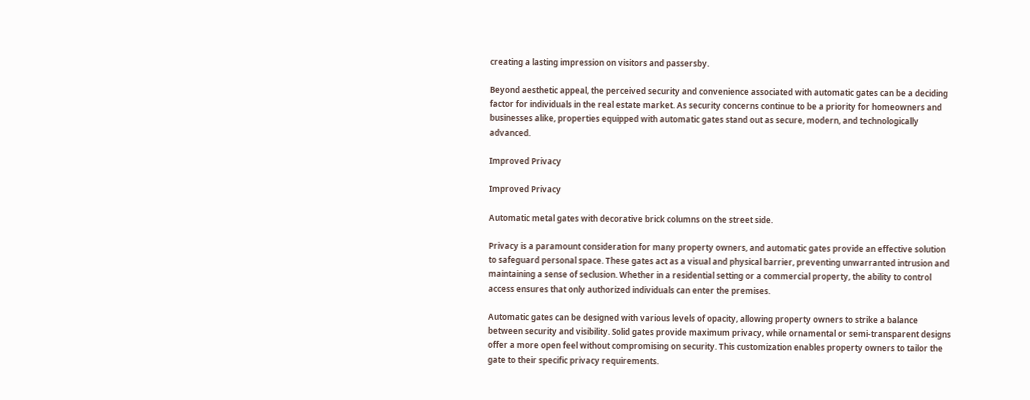creating a lasting impression on visitors and passersby.

Beyond aesthetic appeal, the perceived security and convenience associated with automatic gates can be a deciding factor for individuals in the real estate market. As security concerns continue to be a priority for homeowners and businesses alike, properties equipped with automatic gates stand out as secure, modern, and technologically advanced.

Improved Privacy

Improved Privacy

Automatic metal gates with decorative brick columns on the street side.

Privacy is a paramount consideration for many property owners, and automatic gates provide an effective solution to safeguard personal space. These gates act as a visual and physical barrier, preventing unwarranted intrusion and maintaining a sense of seclusion. Whether in a residential setting or a commercial property, the ability to control access ensures that only authorized individuals can enter the premises.

Automatic gates can be designed with various levels of opacity, allowing property owners to strike a balance between security and visibility. Solid gates provide maximum privacy, while ornamental or semi-transparent designs offer a more open feel without compromising on security. This customization enables property owners to tailor the gate to their specific privacy requirements.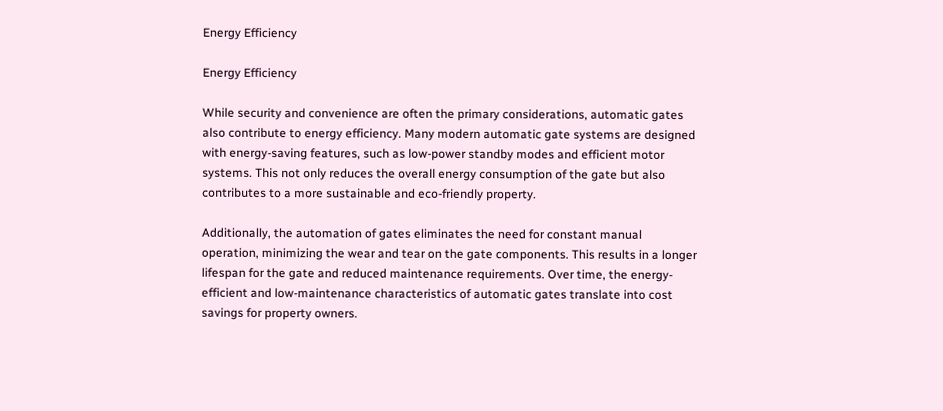Energy Efficiency

Energy Efficiency

While security and convenience are often the primary considerations, automatic gates also contribute to energy efficiency. Many modern automatic gate systems are designed with energy-saving features, such as low-power standby modes and efficient motor systems. This not only reduces the overall energy consumption of the gate but also contributes to a more sustainable and eco-friendly property.

Additionally, the automation of gates eliminates the need for constant manual operation, minimizing the wear and tear on the gate components. This results in a longer lifespan for the gate and reduced maintenance requirements. Over time, the energy-efficient and low-maintenance characteristics of automatic gates translate into cost savings for property owners.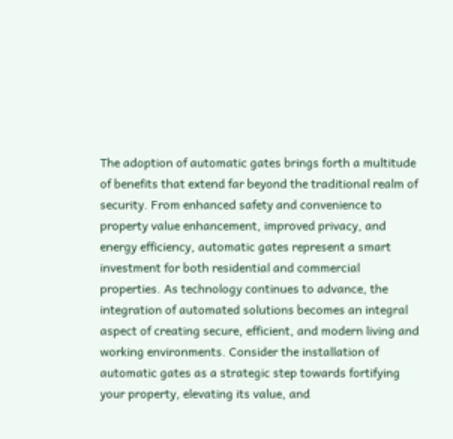The adoption of automatic gates brings forth a multitude of benefits that extend far beyond the traditional realm of security. From enhanced safety and convenience to property value enhancement, improved privacy, and energy efficiency, automatic gates represent a smart investment for both residential and commercial properties. As technology continues to advance, the integration of automated solutions becomes an integral aspect of creating secure, efficient, and modern living and working environments. Consider the installation of automatic gates as a strategic step towards fortifying your property, elevating its value, and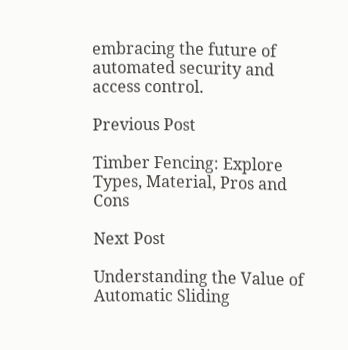embracing the future of automated security and access control.

Previous Post

Timber Fencing: Explore Types, Material, Pros and Cons

Next Post

Understanding the Value of Automatic Sliding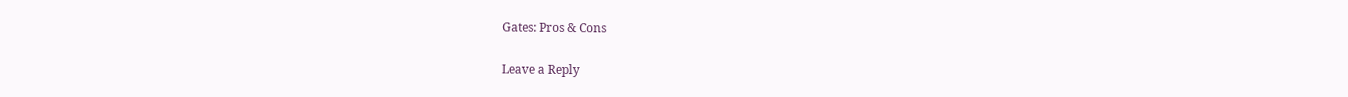Gates: Pros & Cons

Leave a Reply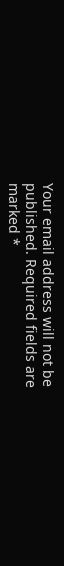Your email address will not be published. Required fields are marked *